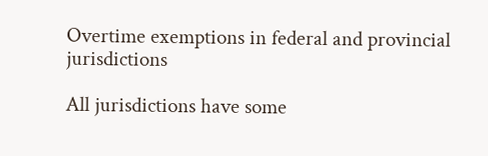Overtime exemptions in federal and provincial jurisdictions

All jurisdictions have some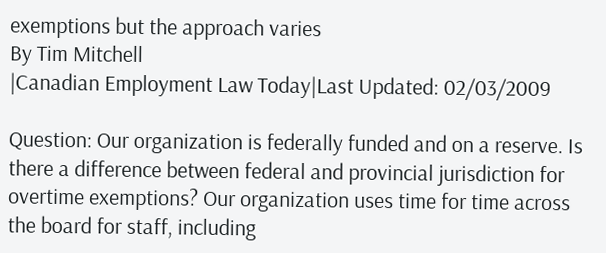exemptions but the approach varies
By Tim Mitchell
|Canadian Employment Law Today|Last Updated: 02/03/2009

Question: Our organization is federally funded and on a reserve. Is there a difference between federal and provincial jurisdiction for overtime exemptions? Our organization uses time for time across the board for staff, including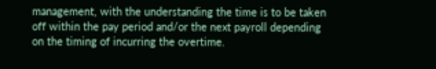management, with the understanding the time is to be taken off within the pay period and/or the next payroll depending on the timing of incurring the overtime.